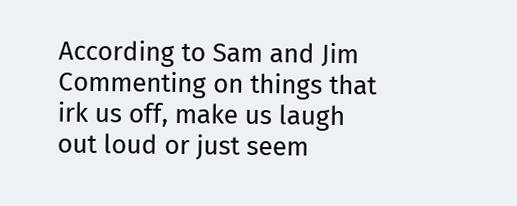According to Sam and Jim Commenting on things that irk us off, make us laugh out loud or just seem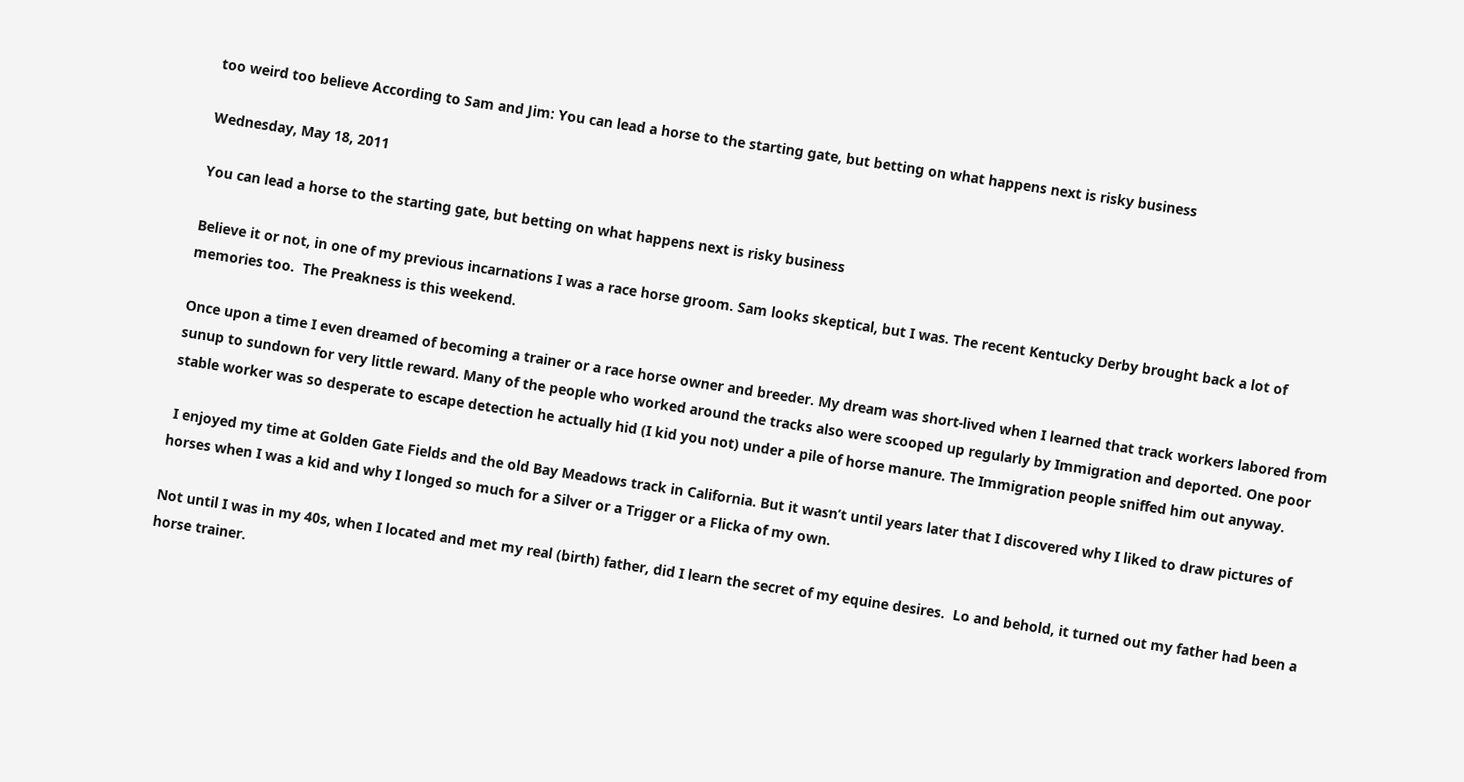too weird too believe According to Sam and Jim: You can lead a horse to the starting gate, but betting on what happens next is risky business

Wednesday, May 18, 2011

You can lead a horse to the starting gate, but betting on what happens next is risky business

Believe it or not, in one of my previous incarnations I was a race horse groom. Sam looks skeptical, but I was. The recent Kentucky Derby brought back a lot of memories too.  The Preakness is this weekend.

Once upon a time I even dreamed of becoming a trainer or a race horse owner and breeder. My dream was short-lived when I learned that track workers labored from sunup to sundown for very little reward. Many of the people who worked around the tracks also were scooped up regularly by Immigration and deported. One poor stable worker was so desperate to escape detection he actually hid (I kid you not) under a pile of horse manure. The Immigration people sniffed him out anyway.

 I enjoyed my time at Golden Gate Fields and the old Bay Meadows track in California. But it wasn’t until years later that I discovered why I liked to draw pictures of horses when I was a kid and why I longed so much for a Silver or a Trigger or a Flicka of my own.

Not until I was in my 40s, when I located and met my real (birth) father, did I learn the secret of my equine desires.  Lo and behold, it turned out my father had been a horse trainer.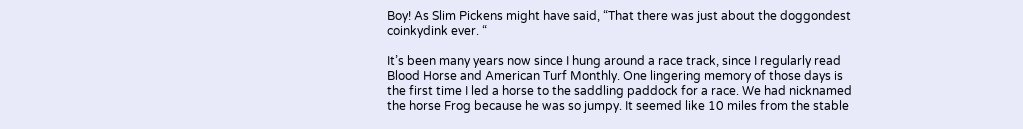Boy! As Slim Pickens might have said, “That there was just about the doggondest coinkydink ever. “

It’s been many years now since I hung around a race track, since I regularly read Blood Horse and American Turf Monthly. One lingering memory of those days is the first time I led a horse to the saddling paddock for a race. We had nicknamed the horse Frog because he was so jumpy. It seemed like 10 miles from the stable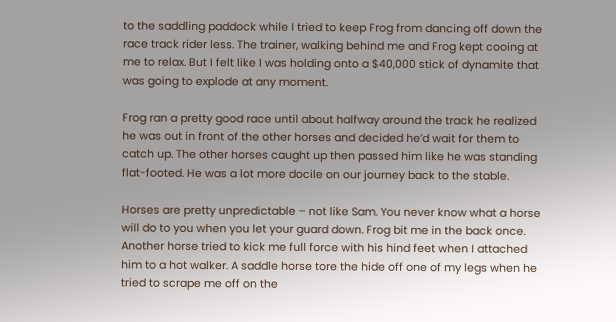to the saddling paddock while I tried to keep Frog from dancing off down the race track rider less. The trainer, walking behind me and Frog kept cooing at me to relax. But I felt like I was holding onto a $40,000 stick of dynamite that was going to explode at any moment.

Frog ran a pretty good race until about halfway around the track he realized he was out in front of the other horses and decided he’d wait for them to catch up. The other horses caught up then passed him like he was standing flat-footed. He was a lot more docile on our journey back to the stable.

Horses are pretty unpredictable – not like Sam. You never know what a horse will do to you when you let your guard down. Frog bit me in the back once. Another horse tried to kick me full force with his hind feet when I attached him to a hot walker. A saddle horse tore the hide off one of my legs when he tried to scrape me off on the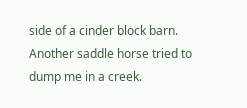side of a cinder block barn. Another saddle horse tried to dump me in a creek.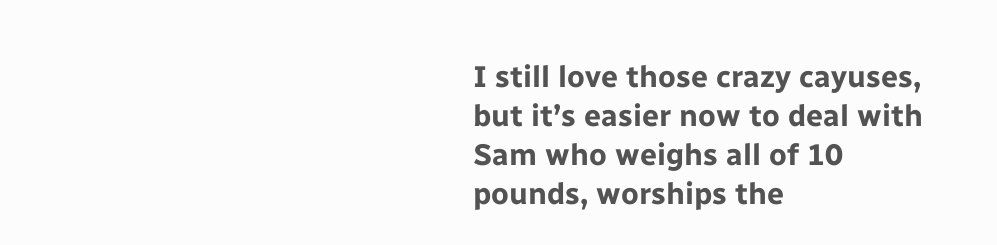I still love those crazy cayuses, but it’s easier now to deal with Sam who weighs all of 10 pounds, worships the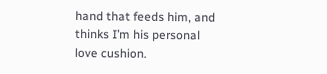hand that feeds him, and thinks I’m his personal love cushion.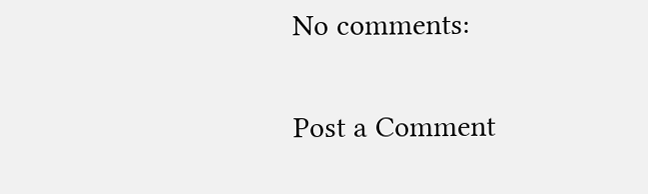No comments:

Post a Comment